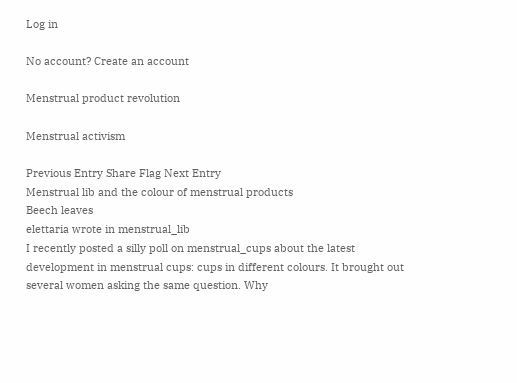Log in

No account? Create an account

Menstrual product revolution

Menstrual activism

Previous Entry Share Flag Next Entry
Menstrual lib and the colour of menstrual products
Beech leaves
elettaria wrote in menstrual_lib
I recently posted a silly poll on menstrual_cups about the latest development in menstrual cups: cups in different colours. It brought out several women asking the same question. Why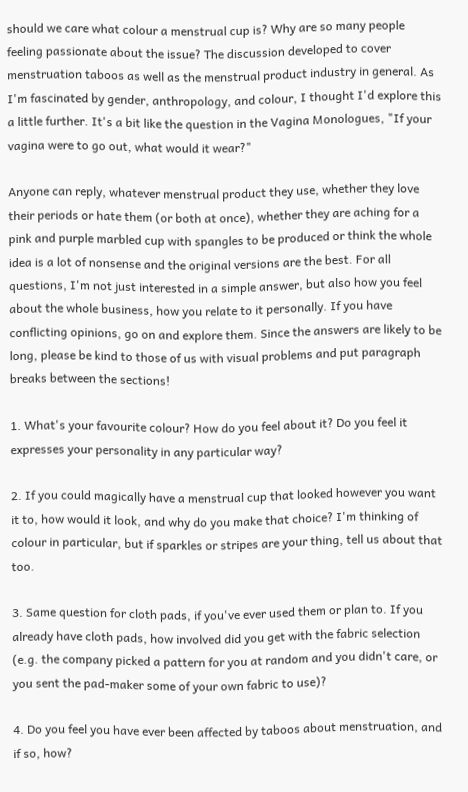should we care what colour a menstrual cup is? Why are so many people feeling passionate about the issue? The discussion developed to cover menstruation taboos as well as the menstrual product industry in general. As I'm fascinated by gender, anthropology, and colour, I thought I'd explore this a little further. It's a bit like the question in the Vagina Monologues, "If your vagina were to go out, what would it wear?"

Anyone can reply, whatever menstrual product they use, whether they love their periods or hate them (or both at once), whether they are aching for a pink and purple marbled cup with spangles to be produced or think the whole idea is a lot of nonsense and the original versions are the best. For all questions, I'm not just interested in a simple answer, but also how you feel about the whole business, how you relate to it personally. If you have conflicting opinions, go on and explore them. Since the answers are likely to be long, please be kind to those of us with visual problems and put paragraph breaks between the sections!

1. What's your favourite colour? How do you feel about it? Do you feel it expresses your personality in any particular way?

2. If you could magically have a menstrual cup that looked however you want it to, how would it look, and why do you make that choice? I'm thinking of colour in particular, but if sparkles or stripes are your thing, tell us about that too.

3. Same question for cloth pads, if you've ever used them or plan to. If you already have cloth pads, how involved did you get with the fabric selection (e.g. the company picked a pattern for you at random and you didn't care, or you sent the pad-maker some of your own fabric to use)?

4. Do you feel you have ever been affected by taboos about menstruation, and if so, how?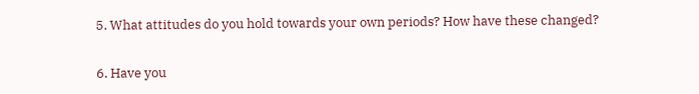5. What attitudes do you hold towards your own periods? How have these changed?

6. Have you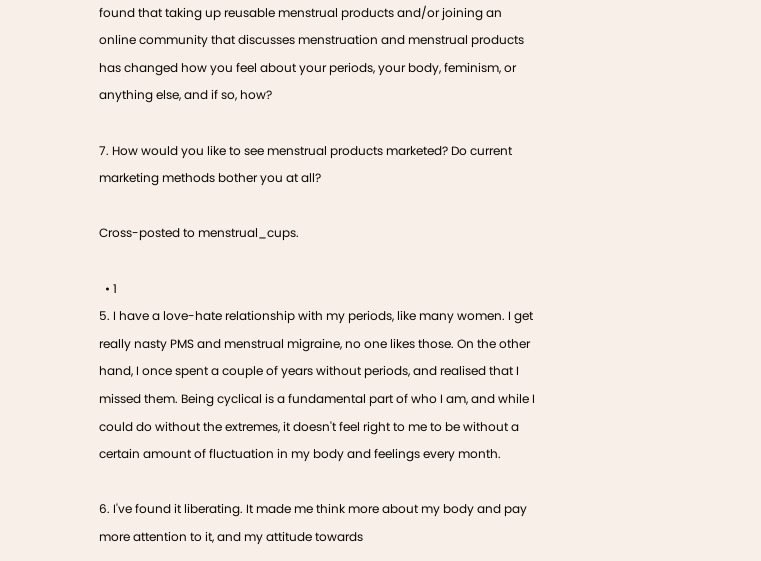found that taking up reusable menstrual products and/or joining an online community that discusses menstruation and menstrual products has changed how you feel about your periods, your body, feminism, or anything else, and if so, how?

7. How would you like to see menstrual products marketed? Do current marketing methods bother you at all?

Cross-posted to menstrual_cups.

  • 1
5. I have a love-hate relationship with my periods, like many women. I get really nasty PMS and menstrual migraine, no one likes those. On the other hand, I once spent a couple of years without periods, and realised that I missed them. Being cyclical is a fundamental part of who I am, and while I could do without the extremes, it doesn't feel right to me to be without a certain amount of fluctuation in my body and feelings every month.

6. I've found it liberating. It made me think more about my body and pay more attention to it, and my attitude towards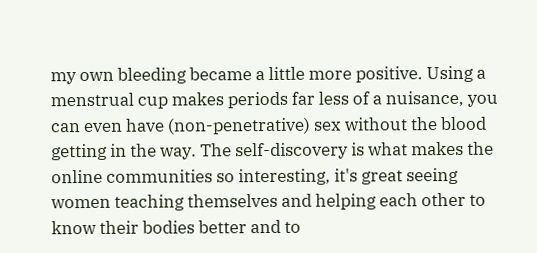my own bleeding became a little more positive. Using a menstrual cup makes periods far less of a nuisance, you can even have (non-penetrative) sex without the blood getting in the way. The self-discovery is what makes the online communities so interesting, it's great seeing women teaching themselves and helping each other to know their bodies better and to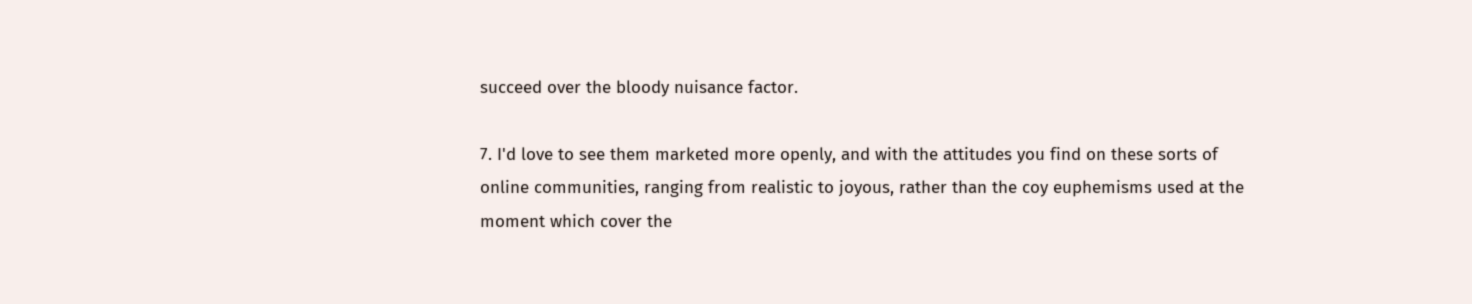succeed over the bloody nuisance factor.

7. I'd love to see them marketed more openly, and with the attitudes you find on these sorts of online communities, ranging from realistic to joyous, rather than the coy euphemisms used at the moment which cover the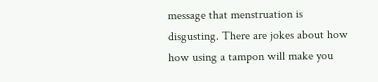message that menstruation is disgusting. There are jokes about how how using a tampon will make you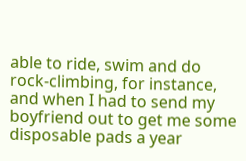able to ride, swim and do rock-climbing, for instance, and when I had to send my boyfriend out to get me some disposable pads a year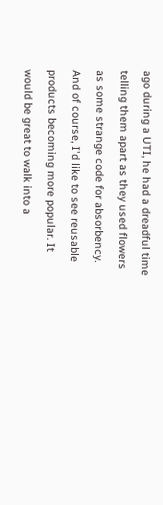ago during a UTI, he had a dreadful time telling them apart as they used flowers as some strange code for absorbency. And of course, I'd like to see reusable products becoming more popular. It would be great to walk into a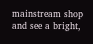mainstream shop and see a bright,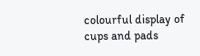colourful display of cups and pads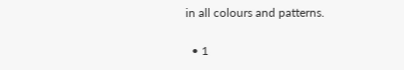in all colours and patterns.

  • 1